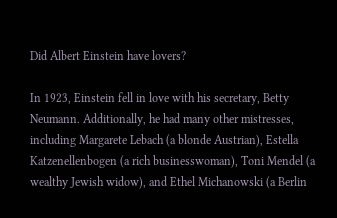Did Albert Einstein have lovers?

In 1923, Einstein fell in love with his secretary, Betty Neumann. Additionally, he had many other mistresses, including Margarete Lebach (a blonde Austrian), Estella Katzenellenbogen (a rich businesswoman), Toni Mendel (a wealthy Jewish widow), and Ethel Michanowski (a Berlin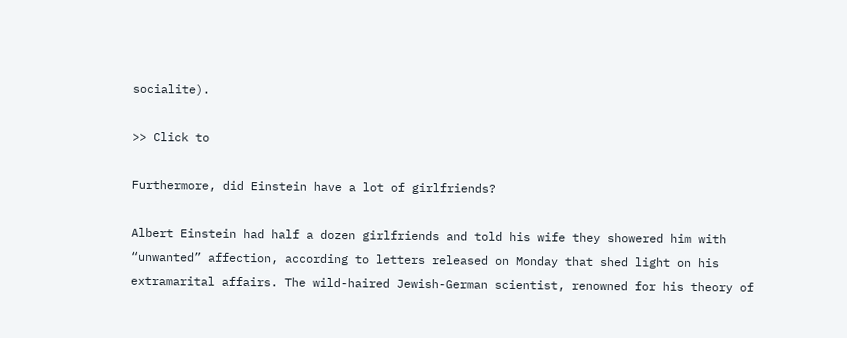socialite).

>> Click to

Furthermore, did Einstein have a lot of girlfriends?

Albert Einstein had half a dozen girlfriends and told his wife they showered him with “unwanted” affection, according to letters released on Monday that shed light on his extramarital affairs. The wild-haired Jewish-German scientist, renowned for his theory of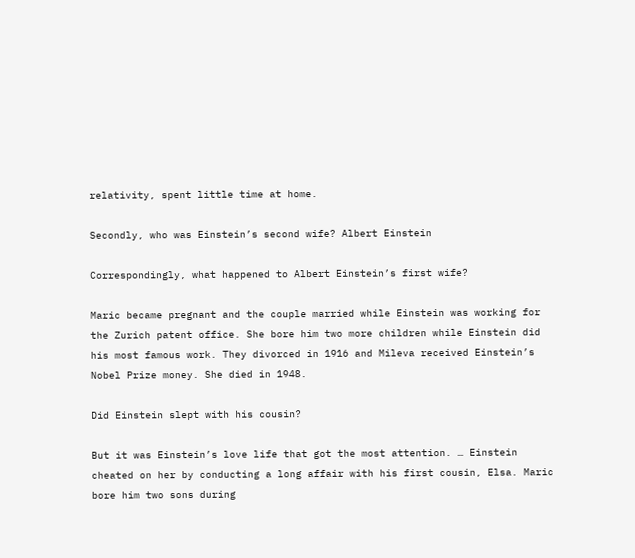relativity, spent little time at home.

Secondly, who was Einstein’s second wife? Albert Einstein

Correspondingly, what happened to Albert Einstein’s first wife?

Maric became pregnant and the couple married while Einstein was working for the Zurich patent office. She bore him two more children while Einstein did his most famous work. They divorced in 1916 and Mileva received Einstein’s Nobel Prize money. She died in 1948.

Did Einstein slept with his cousin?

But it was Einstein’s love life that got the most attention. … Einstein cheated on her by conducting a long affair with his first cousin, Elsa. Maric bore him two sons during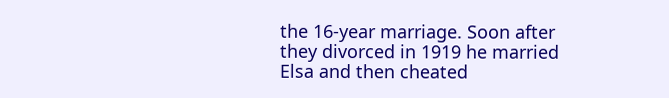the 16-year marriage. Soon after they divorced in 1919 he married Elsa and then cheated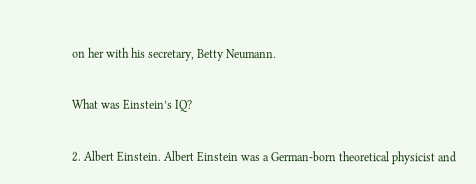on her with his secretary, Betty Neumann.

What was Einstein’s IQ?

2. Albert Einstein. Albert Einstein was a German-born theoretical physicist and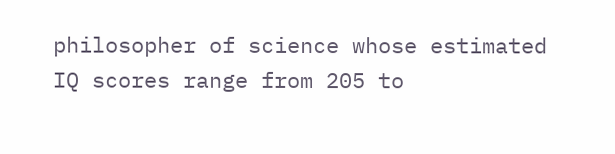philosopher of science whose estimated IQ scores range from 205 to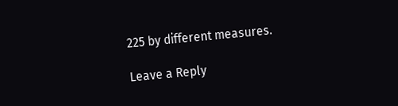225 by different measures.

Leave a Reply